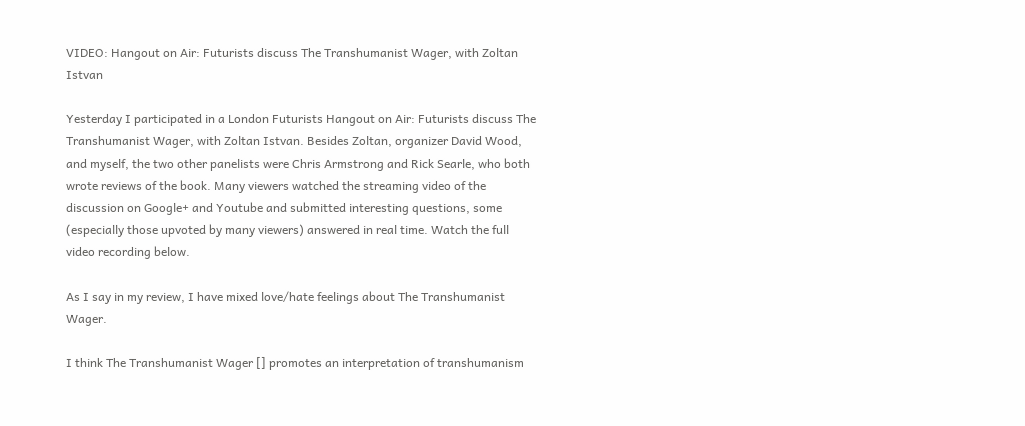VIDEO: Hangout on Air: Futurists discuss The Transhumanist Wager, with Zoltan Istvan

Yesterday I participated in a London Futurists Hangout on Air: Futurists discuss The Transhumanist Wager, with Zoltan Istvan. Besides Zoltan, organizer David Wood, and myself, the two other panelists were Chris Armstrong and Rick Searle, who both wrote reviews of the book. Many viewers watched the streaming video of the discussion on Google+ and Youtube and submitted interesting questions, some (especially those upvoted by many viewers) answered in real time. Watch the full video recording below.

As I say in my review, I have mixed love/hate feelings about The Transhumanist Wager.

I think The Transhumanist Wager [] promotes an interpretation of transhumanism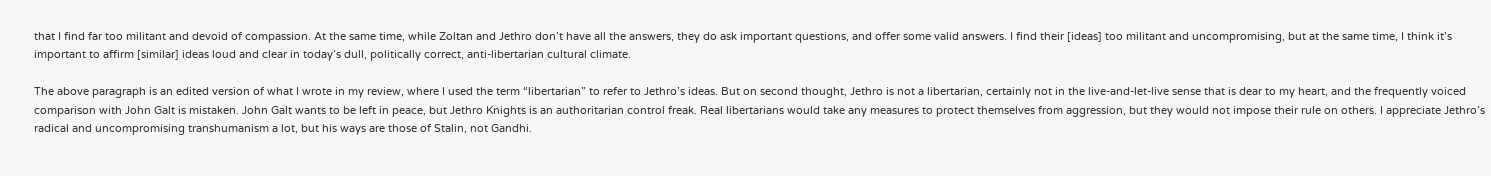that I find far too militant and devoid of compassion. At the same time, while Zoltan and Jethro don’t have all the answers, they do ask important questions, and offer some valid answers. I find their [ideas] too militant and uncompromising, but at the same time, I think it’s important to affirm [similar] ideas loud and clear in today’s dull, politically correct, anti-libertarian cultural climate.

The above paragraph is an edited version of what I wrote in my review, where I used the term “libertarian” to refer to Jethro’s ideas. But on second thought, Jethro is not a libertarian, certainly not in the live-and-let-live sense that is dear to my heart, and the frequently voiced comparison with John Galt is mistaken. John Galt wants to be left in peace, but Jethro Knights is an authoritarian control freak. Real libertarians would take any measures to protect themselves from aggression, but they would not impose their rule on others. I appreciate Jethro’s radical and uncompromising transhumanism a lot, but his ways are those of Stalin, not Gandhi.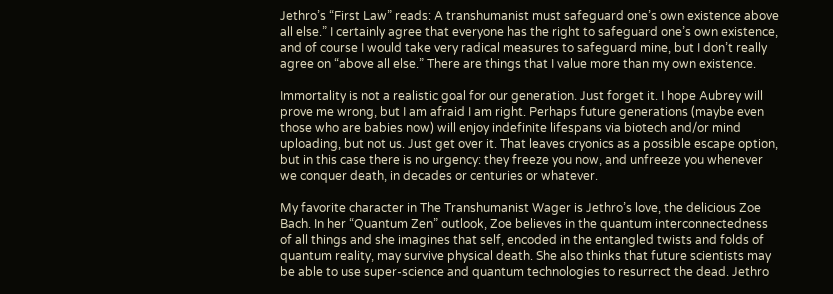Jethro’s “First Law” reads: A transhumanist must safeguard one’s own existence above all else.” I certainly agree that everyone has the right to safeguard one’s own existence, and of course I would take very radical measures to safeguard mine, but I don’t really agree on “above all else.” There are things that I value more than my own existence.

Immortality is not a realistic goal for our generation. Just forget it. I hope Aubrey will prove me wrong, but I am afraid I am right. Perhaps future generations (maybe even those who are babies now) will enjoy indefinite lifespans via biotech and/or mind uploading, but not us. Just get over it. That leaves cryonics as a possible escape option, but in this case there is no urgency: they freeze you now, and unfreeze you whenever we conquer death, in decades or centuries or whatever.

My favorite character in The Transhumanist Wager is Jethro’s love, the delicious Zoe Bach. In her “Quantum Zen” outlook, Zoe believes in the quantum interconnectedness of all things and she imagines that self, encoded in the entangled twists and folds of quantum reality, may survive physical death. She also thinks that future scientists may be able to use super-science and quantum technologies to resurrect the dead. Jethro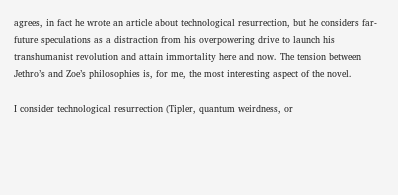agrees, in fact he wrote an article about technological resurrection, but he considers far-future speculations as a distraction from his overpowering drive to launch his transhumanist revolution and attain immortality here and now. The tension between Jethro’s and Zoe’s philosophies is, for me, the most interesting aspect of the novel.

I consider technological resurrection (Tipler, quantum weirdness, or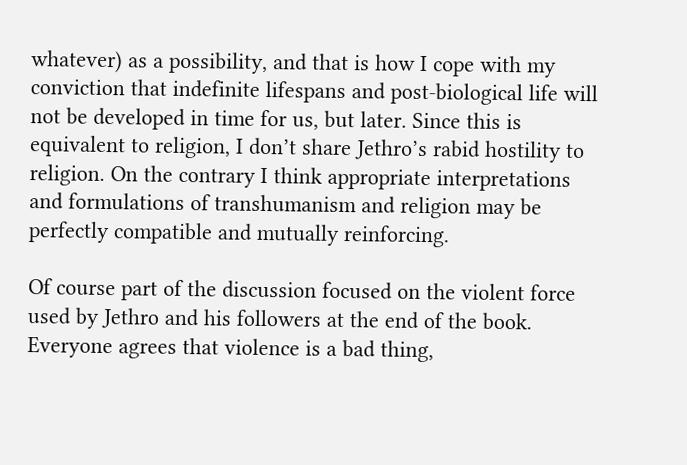whatever) as a possibility, and that is how I cope with my conviction that indefinite lifespans and post-biological life will not be developed in time for us, but later. Since this is equivalent to religion, I don’t share Jethro’s rabid hostility to religion. On the contrary I think appropriate interpretations and formulations of transhumanism and religion may be perfectly compatible and mutually reinforcing.

Of course part of the discussion focused on the violent force used by Jethro and his followers at the end of the book. Everyone agrees that violence is a bad thing,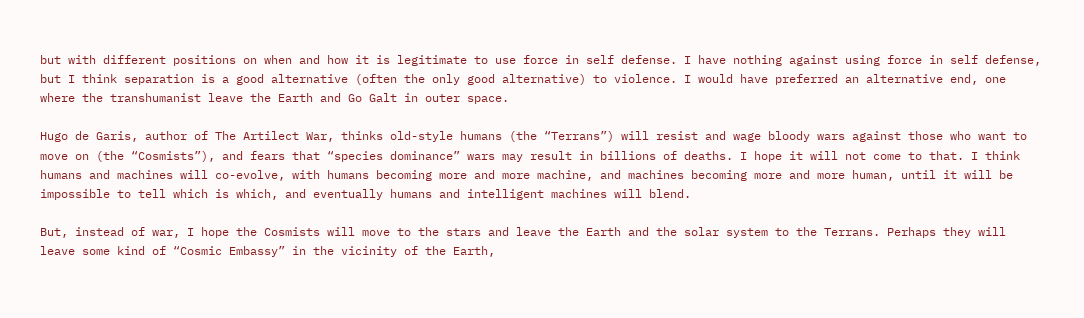but with different positions on when and how it is legitimate to use force in self defense. I have nothing against using force in self defense, but I think separation is a good alternative (often the only good alternative) to violence. I would have preferred an alternative end, one where the transhumanist leave the Earth and Go Galt in outer space.

Hugo de Garis, author of The Artilect War, thinks old-style humans (the “Terrans”) will resist and wage bloody wars against those who want to move on (the “Cosmists”), and fears that “species dominance” wars may result in billions of deaths. I hope it will not come to that. I think humans and machines will co-evolve, with humans becoming more and more machine, and machines becoming more and more human, until it will be impossible to tell which is which, and eventually humans and intelligent machines will blend.

But, instead of war, I hope the Cosmists will move to the stars and leave the Earth and the solar system to the Terrans. Perhaps they will leave some kind of “Cosmic Embassy” in the vicinity of the Earth,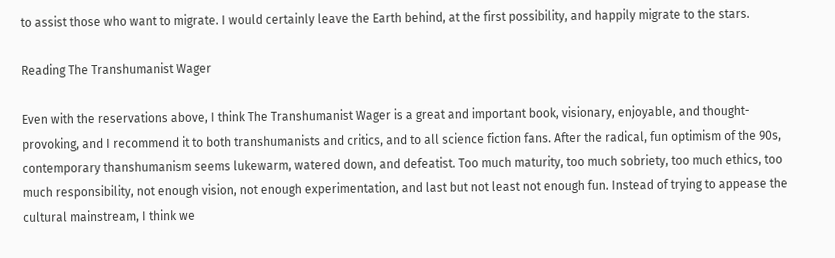to assist those who want to migrate. I would certainly leave the Earth behind, at the first possibility, and happily migrate to the stars.

Reading The Transhumanist Wager

Even with the reservations above, I think The Transhumanist Wager is a great and important book, visionary, enjoyable, and thought-provoking, and I recommend it to both transhumanists and critics, and to all science fiction fans. After the radical, fun optimism of the 90s, contemporary thanshumanism seems lukewarm, watered down, and defeatist. Too much maturity, too much sobriety, too much ethics, too much responsibility, not enough vision, not enough experimentation, and last but not least not enough fun. Instead of trying to appease the cultural mainstream, I think we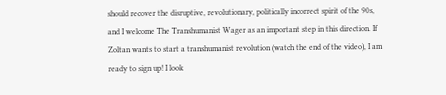should recover the disruptive, revolutionary, politically incorrect spirit of the 90s, and I welcome The Transhumanist Wager as an important step in this direction. If Zoltan wants to start a transhumanist revolution (watch the end of the video), I am ready to sign up! I look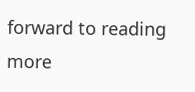forward to reading more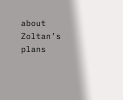about Zoltan’s plans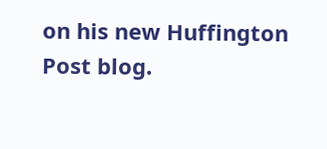on his new Huffington Post blog.